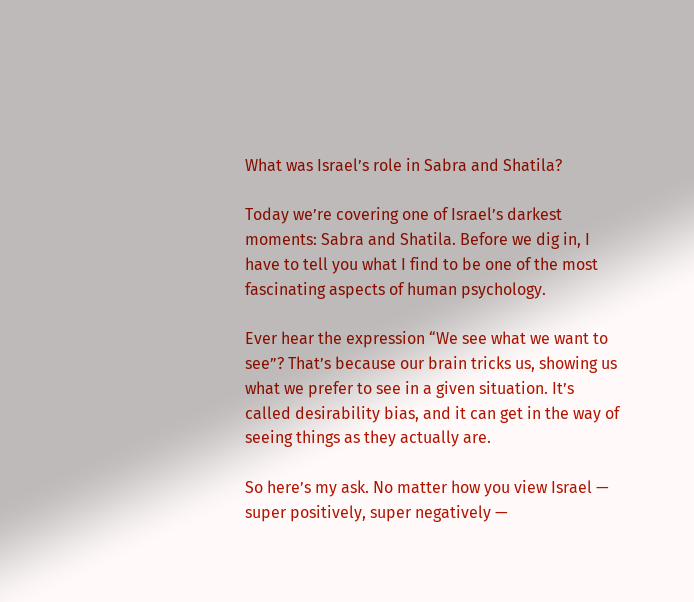What was Israel’s role in Sabra and Shatila?

Today we’re covering one of Israel’s darkest moments: Sabra and Shatila. Before we dig in, I have to tell you what I find to be one of the most fascinating aspects of human psychology.

Ever hear the expression “We see what we want to see”? That’s because our brain tricks us, showing us what we prefer to see in a given situation. It’s called desirability bias, and it can get in the way of seeing things as they actually are.

So here’s my ask. No matter how you view Israel — super positively, super negatively —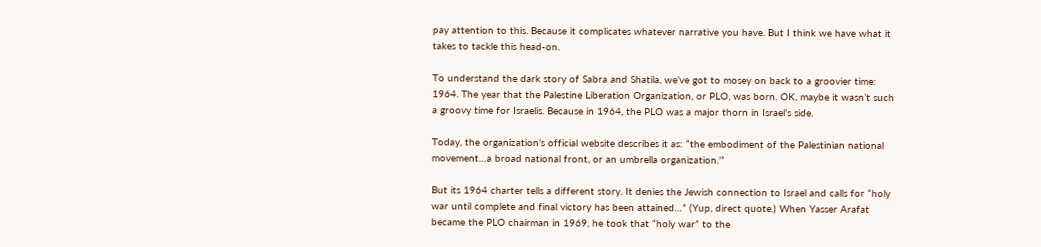pay attention to this. Because it complicates whatever narrative you have. But I think we have what it takes to tackle this head-on.

To understand the dark story of Sabra and Shatila, we’ve got to mosey on back to a groovier time: 1964. The year that the Palestine Liberation Organization, or PLO, was born. OK, maybe it wasn’t such a groovy time for Israelis. Because in 1964, the PLO was a major thorn in Israel’s side.

Today, the organization’s official website describes it as: “the embodiment of the Palestinian national movement…a broad national front, or an umbrella organization.’”

But its 1964 charter tells a different story. It denies the Jewish connection to Israel and calls for “holy war until complete and final victory has been attained…” (Yup, direct quote.) When Yasser Arafat became the PLO chairman in 1969, he took that “holy war” to the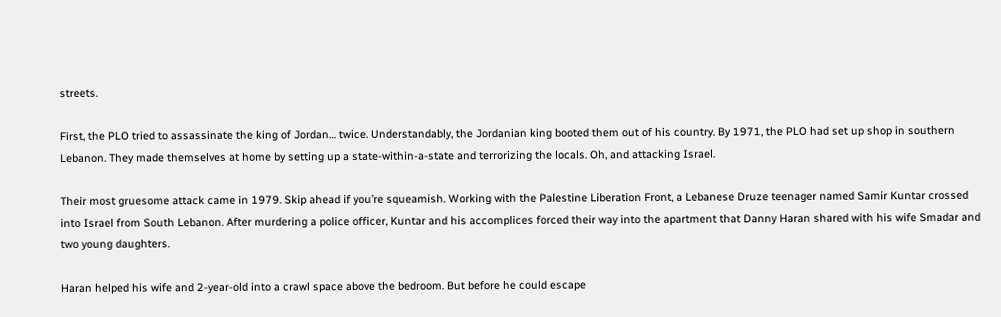streets.

First, the PLO tried to assassinate the king of Jordan… twice. Understandably, the Jordanian king booted them out of his country. By 1971, the PLO had set up shop in southern Lebanon. They made themselves at home by setting up a state-within-a-state and terrorizing the locals. Oh, and attacking Israel.

Their most gruesome attack came in 1979. Skip ahead if you’re squeamish. Working with the Palestine Liberation Front, a Lebanese Druze teenager named Samir Kuntar crossed into Israel from South Lebanon. After murdering a police officer, Kuntar and his accomplices forced their way into the apartment that Danny Haran shared with his wife Smadar and two young daughters.

Haran helped his wife and 2-year-old into a crawl space above the bedroom. But before he could escape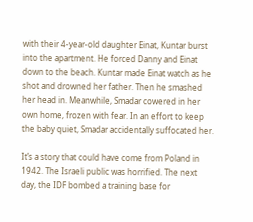with their 4-year-old daughter Einat, Kuntar burst into the apartment. He forced Danny and Einat down to the beach. Kuntar made Einat watch as he shot and drowned her father. Then he smashed her head in. Meanwhile, Smadar cowered in her own home, frozen with fear. In an effort to keep the baby quiet, Smadar accidentally suffocated her.

It’s a story that could have come from Poland in 1942. The Israeli public was horrified. The next day, the IDF bombed a training base for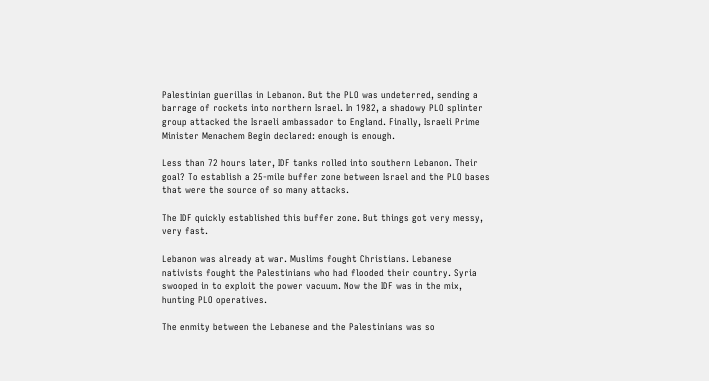Palestinian guerillas in Lebanon. But the PLO was undeterred, sending a barrage of rockets into northern Israel. In 1982, a shadowy PLO splinter group attacked the Israeli ambassador to England. Finally, Israeli Prime Minister Menachem Begin declared: enough is enough.

Less than 72 hours later, IDF tanks rolled into southern Lebanon. Their goal? To establish a 25-mile buffer zone between Israel and the PLO bases that were the source of so many attacks.

The IDF quickly established this buffer zone. But things got very messy, very fast.

Lebanon was already at war. Muslims fought Christians. Lebanese nativists fought the Palestinians who had flooded their country. Syria swooped in to exploit the power vacuum. Now the IDF was in the mix, hunting PLO operatives.

The enmity between the Lebanese and the Palestinians was so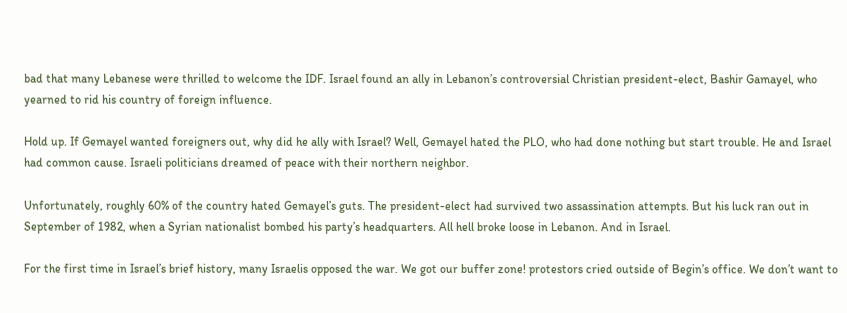bad that many Lebanese were thrilled to welcome the IDF. Israel found an ally in Lebanon’s controversial Christian president-elect, Bashir Gamayel, who yearned to rid his country of foreign influence.

Hold up. If Gemayel wanted foreigners out, why did he ally with Israel? Well, Gemayel hated the PLO, who had done nothing but start trouble. He and Israel had common cause. Israeli politicians dreamed of peace with their northern neighbor.

Unfortunately, roughly 60% of the country hated Gemayel’s guts. The president-elect had survived two assassination attempts. But his luck ran out in September of 1982, when a Syrian nationalist bombed his party’s headquarters. All hell broke loose in Lebanon. And in Israel.

For the first time in Israel’s brief history, many Israelis opposed the war. We got our buffer zone! protestors cried outside of Begin’s office. We don’t want to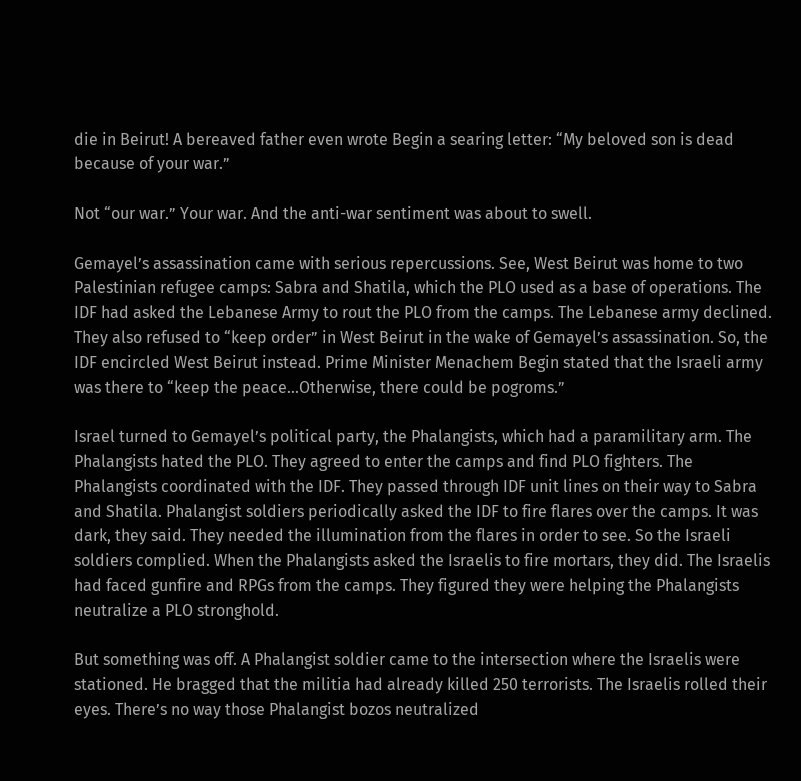die in Beirut! A bereaved father even wrote Begin a searing letter: “My beloved son is dead because of your war.”

Not “our war.” Your war. And the anti-war sentiment was about to swell.

Gemayel’s assassination came with serious repercussions. See, West Beirut was home to two Palestinian refugee camps: Sabra and Shatila, which the PLO used as a base of operations. The IDF had asked the Lebanese Army to rout the PLO from the camps. The Lebanese army declined. They also refused to “keep order” in West Beirut in the wake of Gemayel’s assassination. So, the IDF encircled West Beirut instead. Prime Minister Menachem Begin stated that the Israeli army was there to “keep the peace…Otherwise, there could be pogroms.”

Israel turned to Gemayel’s political party, the Phalangists, which had a paramilitary arm. The Phalangists hated the PLO. They agreed to enter the camps and find PLO fighters. The Phalangists coordinated with the IDF. They passed through IDF unit lines on their way to Sabra and Shatila. Phalangist soldiers periodically asked the IDF to fire flares over the camps. It was dark, they said. They needed the illumination from the flares in order to see. So the Israeli soldiers complied. When the Phalangists asked the Israelis to fire mortars, they did. The Israelis had faced gunfire and RPGs from the camps. They figured they were helping the Phalangists neutralize a PLO stronghold.

But something was off. A Phalangist soldier came to the intersection where the Israelis were stationed. He bragged that the militia had already killed 250 terrorists. The Israelis rolled their eyes. There’s no way those Phalangist bozos neutralized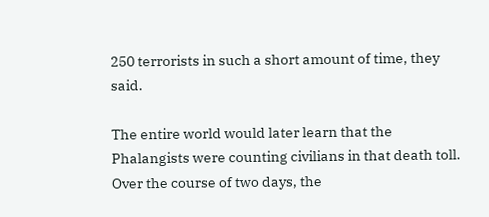250 terrorists in such a short amount of time, they said.

The entire world would later learn that the Phalangists were counting civilians in that death toll. Over the course of two days, the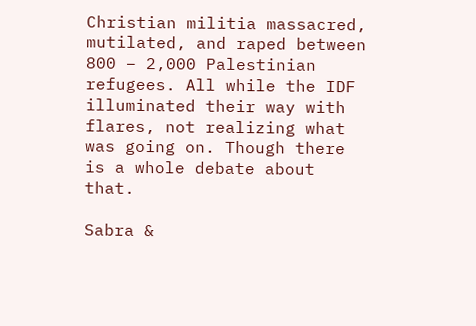Christian militia massacred, mutilated, and raped between 800 – 2,000 Palestinian refugees. All while the IDF illuminated their way with flares, not realizing what was going on. Though there is a whole debate about that.

Sabra &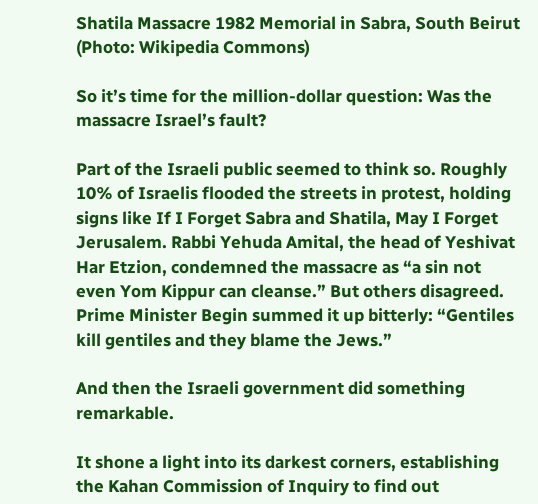Shatila Massacre 1982 Memorial in Sabra, South Beirut (Photo: Wikipedia Commons)

So it’s time for the million-dollar question: Was the massacre Israel’s fault?

Part of the Israeli public seemed to think so. Roughly 10% of Israelis flooded the streets in protest, holding signs like If I Forget Sabra and Shatila, May I Forget Jerusalem. Rabbi Yehuda Amital, the head of Yeshivat Har Etzion, condemned the massacre as “a sin not even Yom Kippur can cleanse.” But others disagreed. Prime Minister Begin summed it up bitterly: “Gentiles kill gentiles and they blame the Jews.”

And then the Israeli government did something remarkable.

It shone a light into its darkest corners, establishing the Kahan Commission of Inquiry to find out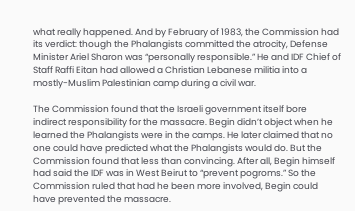what really happened. And by February of 1983, the Commission had its verdict: though the Phalangists committed the atrocity, Defense Minister Ariel Sharon was “personally responsible.” He and IDF Chief of Staff Raffi Eitan had allowed a Christian Lebanese militia into a mostly-Muslim Palestinian camp during a civil war.

The Commission found that the Israeli government itself bore indirect responsibility for the massacre. Begin didn’t object when he learned the Phalangists were in the camps. He later claimed that no one could have predicted what the Phalangists would do. But the Commission found that less than convincing. After all, Begin himself had said the IDF was in West Beirut to “prevent pogroms.” So the Commission ruled that had he been more involved, Begin could have prevented the massacre.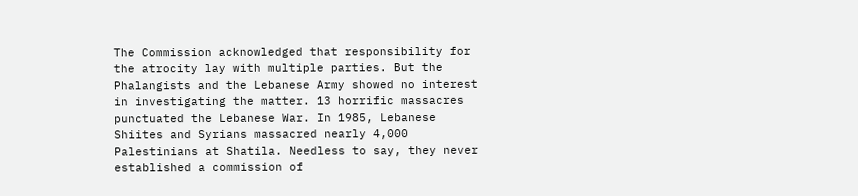The Commission acknowledged that responsibility for the atrocity lay with multiple parties. But the Phalangists and the Lebanese Army showed no interest in investigating the matter. 13 horrific massacres punctuated the Lebanese War. In 1985, Lebanese Shiites and Syrians massacred nearly 4,000 Palestinians at Shatila. Needless to say, they never established a commission of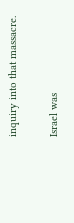inquiry into that massacre.

Israel was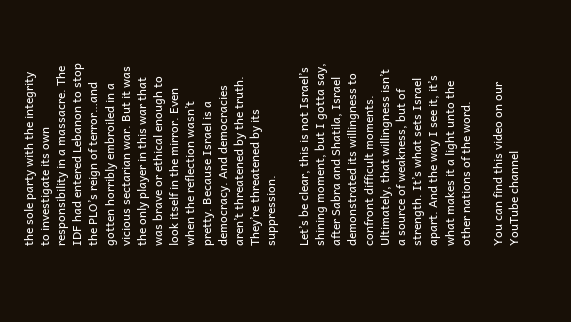the sole party with the integrity to investigate its own responsibility in a massacre. The IDF had entered Lebanon to stop the PLO’s reign of terror…and gotten horribly embroiled in a vicious sectarian war. But it was the only player in this war that was brave or ethical enough to look itself in the mirror. Even when the reflection wasn’t pretty. Because Israel is a democracy. And democracies aren’t threatened by the truth. They’re threatened by its suppression.

Let’s be clear, this is not Israel’s shining moment, but I gotta say, after Sabra and Shatila, Israel demonstrated its willingness to confront difficult moments. Ultimately, that willingness isn’t a source of weakness, but of strength. It’s what sets Israel apart. And the way I see it, it’s what makes it a light unto the other nations of the word.

You can find this video on our YouTube channel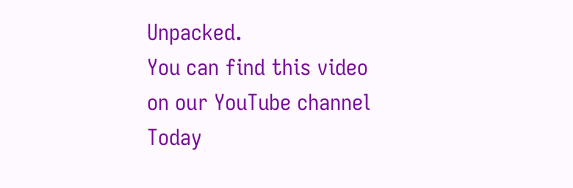Unpacked.
You can find this video on our YouTube channel Today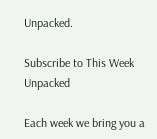Unpacked.

Subscribe to This Week Unpacked

Each week we bring you a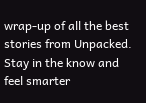wrap-up of all the best stories from Unpacked. Stay in the know and feel smarter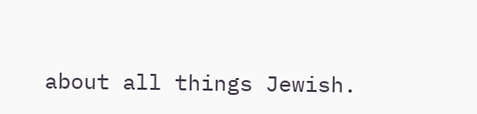about all things Jewish.